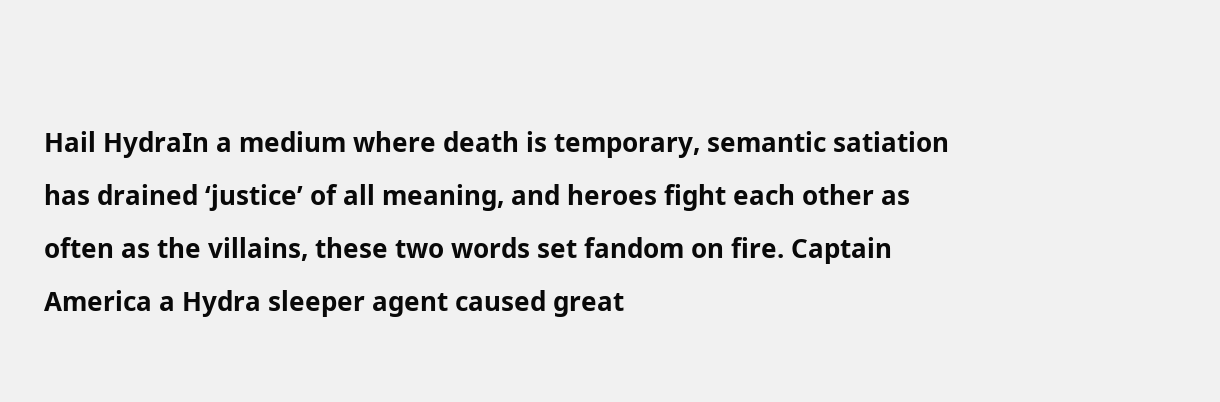Hail HydraIn a medium where death is temporary, semantic satiation has drained ‘justice’ of all meaning, and heroes fight each other as often as the villains, these two words set fandom on fire. Captain America a Hydra sleeper agent caused great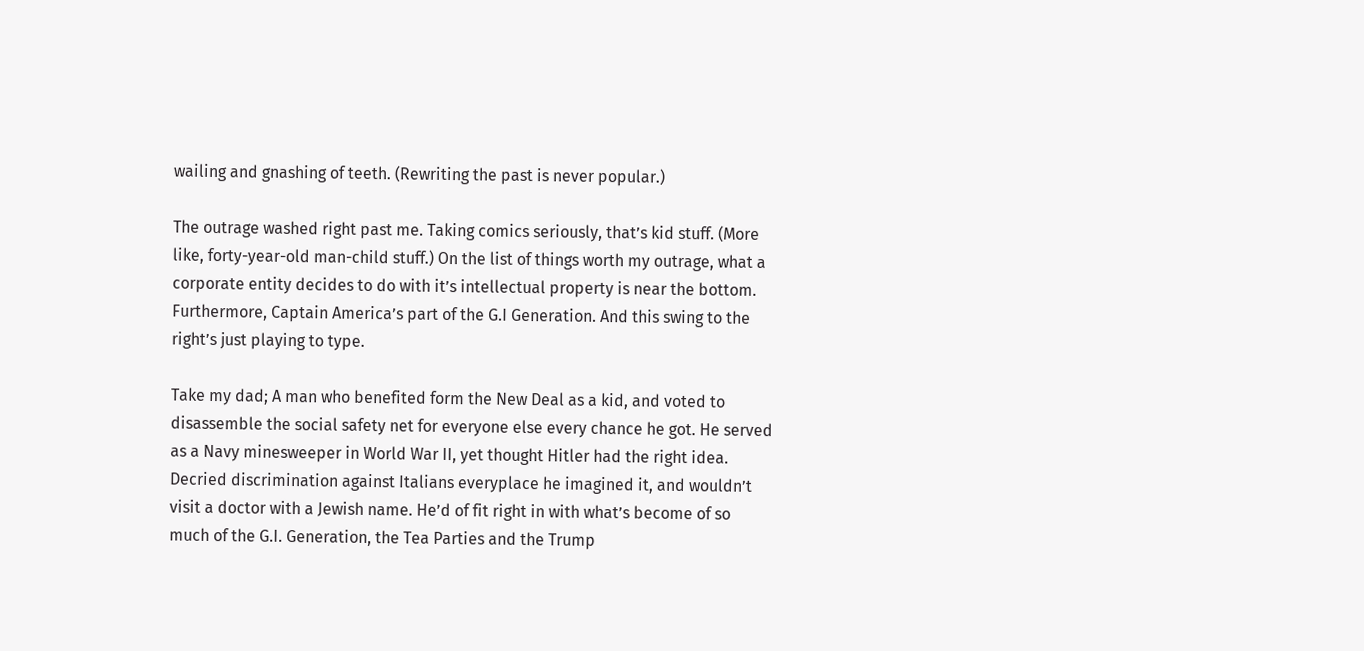wailing and gnashing of teeth. (Rewriting the past is never popular.)

The outrage washed right past me. Taking comics seriously, that’s kid stuff. (More like, forty-year-old man-child stuff.) On the list of things worth my outrage, what a corporate entity decides to do with it’s intellectual property is near the bottom. Furthermore, Captain America’s part of the G.I Generation. And this swing to the right’s just playing to type.

Take my dad; A man who benefited form the New Deal as a kid, and voted to disassemble the social safety net for everyone else every chance he got. He served as a Navy minesweeper in World War II, yet thought Hitler had the right idea. Decried discrimination against Italians everyplace he imagined it, and wouldn’t visit a doctor with a Jewish name. He’d of fit right in with what’s become of so much of the G.I. Generation, the Tea Parties and the Trump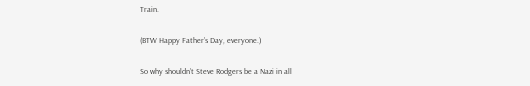Train.

(BTW Happy Father’s Day, everyone.)

So why shouldn’t Steve Rodgers be a Nazi in all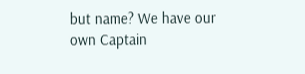but name? We have our own Captain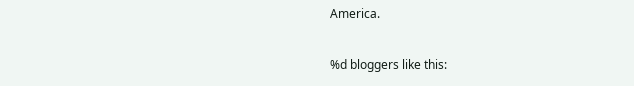America.

%d bloggers like this: